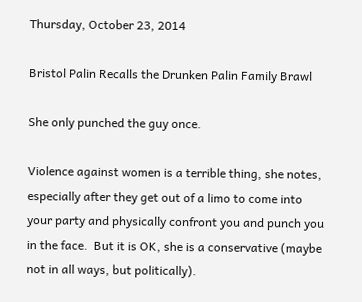Thursday, October 23, 2014

Bristol Palin Recalls the Drunken Palin Family Brawl

She only punched the guy once.

Violence against women is a terrible thing, she notes, especially after they get out of a limo to come into your party and physically confront you and punch you in the face.  But it is OK, she is a conservative (maybe not in all ways, but politically).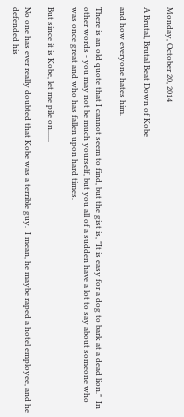Monday, October 20, 2014

A Brutal, Brutal Beat Down of Kobe

and how everyone hates him.

There is an old quote that I cannot seem to find, but the gist is, "It is easy for a dog to bark at a dead lion."  In other words - you may not be much yourself, but you all of a sudden have a lot to say about someone who was once great and who has fallen upon hard times.

But since it is Kobe, let me pile on......

No one has ever really doubted that Kobe was a terrible guy.  I mean, he maybe raped a hotel employee, and he defended his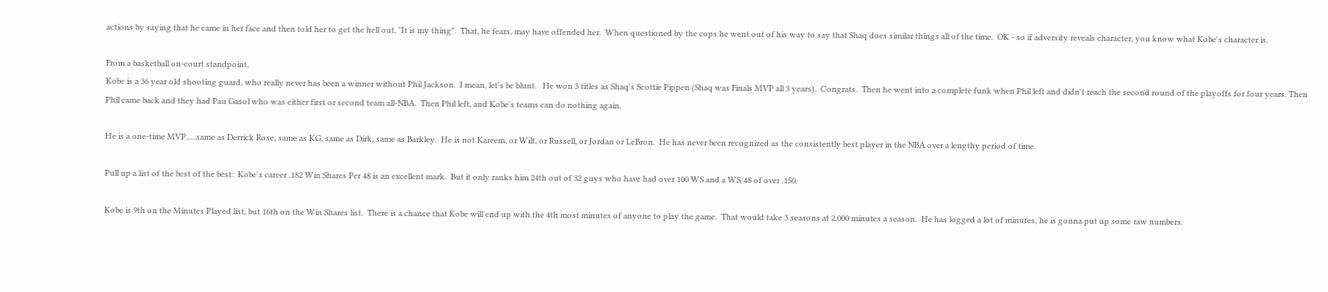actions by saying that he came in her face and then told her to get the hell out, "It is my thing".  That, he fears, may have offended her.  When questioned by the cops he went out of his way to say that Shaq does similar things all of the time.  OK - so if adversity reveals character, you know what Kobe's character is.

From a basketball on-court standpoint,
Kobe is a 36 year old shooting guard, who really never has been a winner without Phil Jackson.  I mean, let's be blunt.   He won 3 titles as Shaq's Scottie Pippen (Shaq was Finals MVP all 3 years).  Congrats.  Then he went into a complete funk when Phil left and didn't reach the second round of the playoffs for four years. Then Phil came back and they had Pau Gasol who was either first or second team all-NBA.  Then Phil left, and Kobe's teams can do nothing again.

He is a one-time MVP.....same as Derrick Rose, same as KG, same as Dirk, same as Barkley.  He is not Kareem, or Wilt, or Russell, or Jordan or LeBron.  He has never been recognized as the consistently best player in the NBA over a lengthy period of time.

Pull up a list of the best of the best:  Kobe's career .182 Win Shares Per 48 is an excellent mark.  But it only ranks him 24th out of 32 guys who have had over 100 WS and a WS/48 of over .150.

Kobe is 9th on the Minutes Played list, but 16th on the Win Shares list.  There is a chance that Kobe will end up with the 4th most minutes of anyone to play the game.  That would take 3 seasons at 2,000 minutes a season.  He has logged a lot of minutes, he is gonna put up some raw numbers.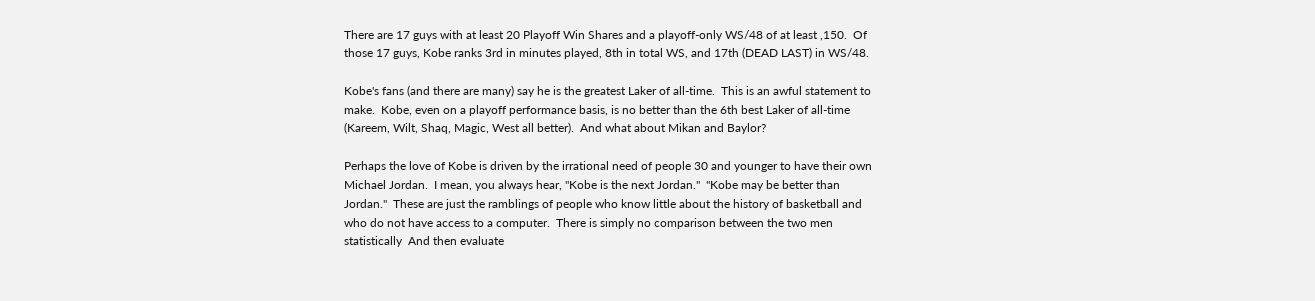There are 17 guys with at least 20 Playoff Win Shares and a playoff-only WS/48 of at least ,150.  Of those 17 guys, Kobe ranks 3rd in minutes played, 8th in total WS, and 17th (DEAD LAST) in WS/48.

Kobe's fans (and there are many) say he is the greatest Laker of all-time.  This is an awful statement to make.  Kobe, even on a playoff performance basis, is no better than the 6th best Laker of all-time (Kareem, Wilt, Shaq, Magic, West all better).  And what about Mikan and Baylor?

Perhaps the love of Kobe is driven by the irrational need of people 30 and younger to have their own Michael Jordan.  I mean, you always hear, "Kobe is the next Jordan."  "Kobe may be better than Jordan."  These are just the ramblings of people who know little about the history of basketball and who do not have access to a computer.  There is simply no comparison between the two men statistically  And then evaluate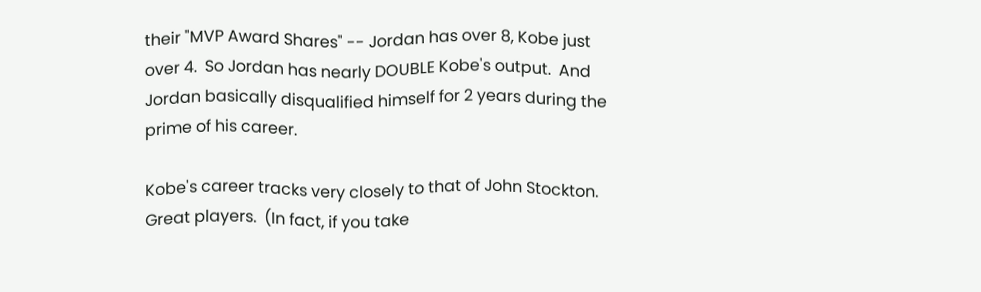their "MVP Award Shares" -- Jordan has over 8, Kobe just over 4.  So Jordan has nearly DOUBLE Kobe's output.  And Jordan basically disqualified himself for 2 years during the prime of his career.

Kobe's career tracks very closely to that of John Stockton.  Great players.  (In fact, if you take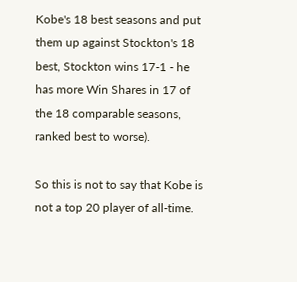Kobe's 18 best seasons and put them up against Stockton's 18 best, Stockton wins 17-1 - he has more Win Shares in 17 of the 18 comparable seasons, ranked best to worse).

So this is not to say that Kobe is not a top 20 player of all-time.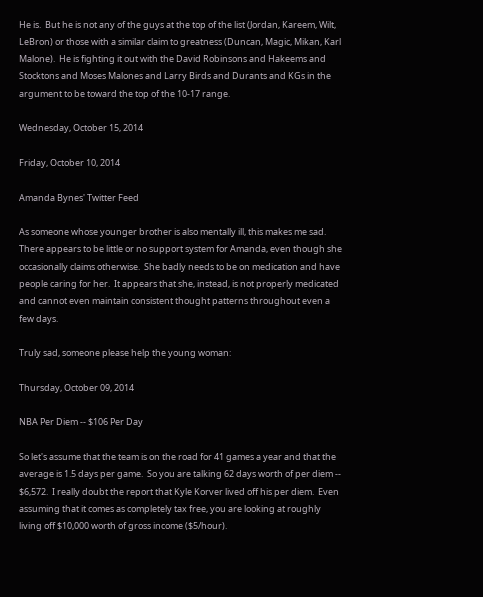He is.  But he is not any of the guys at the top of the list (Jordan, Kareem, Wilt, LeBron) or those with a similar claim to greatness (Duncan, Magic, Mikan, Karl Malone).  He is fighting it out with the David Robinsons and Hakeems and Stocktons and Moses Malones and Larry Birds and Durants and KGs in the argument to be toward the top of the 10-17 range.

Wednesday, October 15, 2014

Friday, October 10, 2014

Amanda Bynes' Twitter Feed

As someone whose younger brother is also mentally ill, this makes me sad.  There appears to be little or no support system for Amanda, even though she occasionally claims otherwise.  She badly needs to be on medication and have people caring for her.  It appears that she, instead, is not properly medicated and cannot even maintain consistent thought patterns throughout even a few days.

Truly sad, someone please help the young woman:

Thursday, October 09, 2014

NBA Per Diem -- $106 Per Day

So let's assume that the team is on the road for 41 games a year and that the average is 1.5 days per game.  So you are talking 62 days worth of per diem -- $6,572.  I really doubt the report that Kyle Korver lived off his per diem.  Even assuming that it comes as completely tax free, you are looking at roughly living off $10,000 worth of gross income ($5/hour).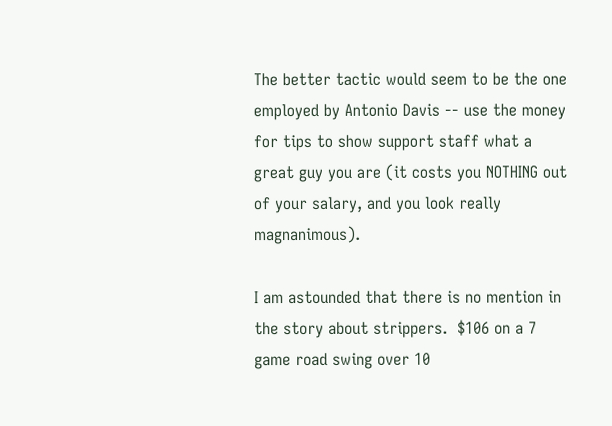The better tactic would seem to be the one employed by Antonio Davis -- use the money for tips to show support staff what a great guy you are (it costs you NOTHING out of your salary, and you look really magnanimous).

I am astounded that there is no mention in the story about strippers.  $106 on a 7 game road swing over 10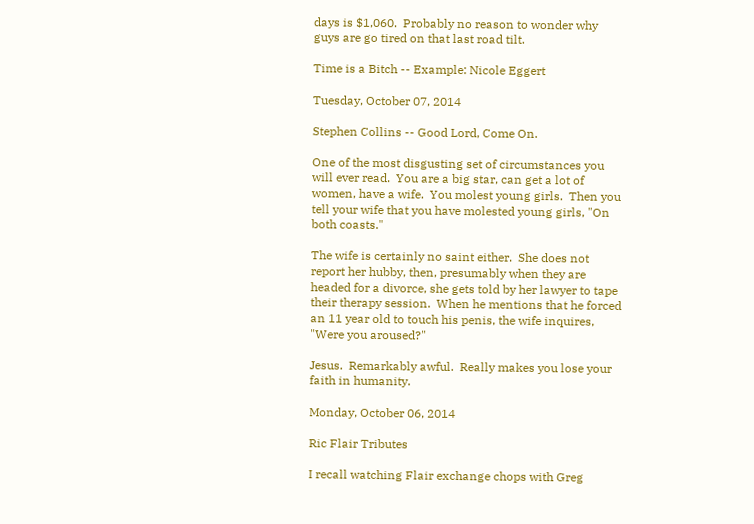days is $1,060.  Probably no reason to wonder why guys are go tired on that last road tilt.

Time is a Bitch -- Example: Nicole Eggert

Tuesday, October 07, 2014

Stephen Collins -- Good Lord, Come On.

One of the most disgusting set of circumstances you will ever read.  You are a big star, can get a lot of women, have a wife.  You molest young girls.  Then you tell your wife that you have molested young girls, "On both coasts."

The wife is certainly no saint either.  She does not report her hubby, then, presumably when they are headed for a divorce, she gets told by her lawyer to tape their therapy session.  When he mentions that he forced an 11 year old to touch his penis, the wife inquires, "Were you aroused?"

Jesus.  Remarkably awful.  Really makes you lose your faith in humanity.

Monday, October 06, 2014

Ric Flair Tributes

I recall watching Flair exchange chops with Greg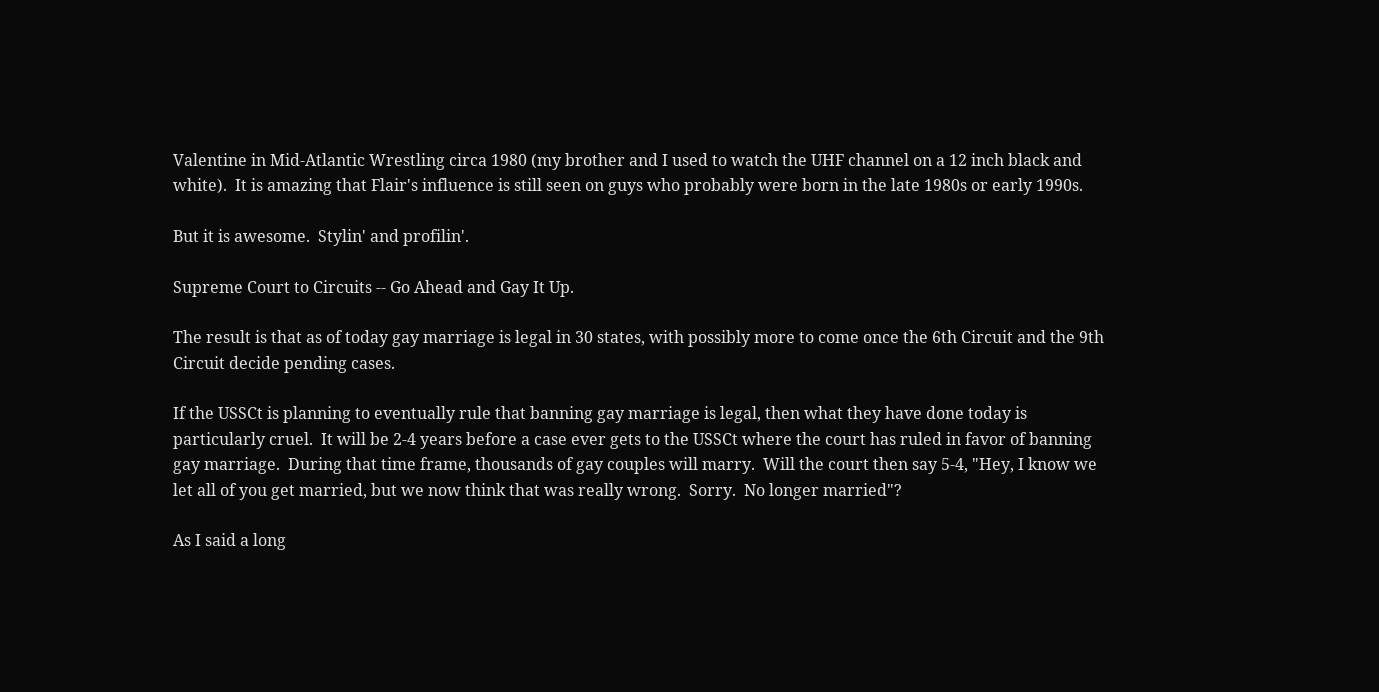Valentine in Mid-Atlantic Wrestling circa 1980 (my brother and I used to watch the UHF channel on a 12 inch black and white).  It is amazing that Flair's influence is still seen on guys who probably were born in the late 1980s or early 1990s.

But it is awesome.  Stylin' and profilin'.

Supreme Court to Circuits -- Go Ahead and Gay It Up.

The result is that as of today gay marriage is legal in 30 states, with possibly more to come once the 6th Circuit and the 9th Circuit decide pending cases.

If the USSCt is planning to eventually rule that banning gay marriage is legal, then what they have done today is particularly cruel.  It will be 2-4 years before a case ever gets to the USSCt where the court has ruled in favor of banning gay marriage.  During that time frame, thousands of gay couples will marry.  Will the court then say 5-4, "Hey, I know we let all of you get married, but we now think that was really wrong.  Sorry.  No longer married"?

As I said a long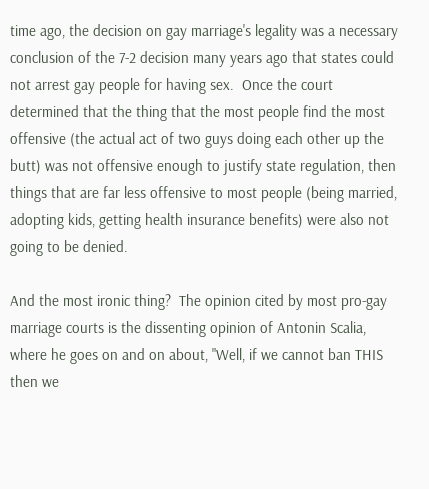time ago, the decision on gay marriage's legality was a necessary conclusion of the 7-2 decision many years ago that states could not arrest gay people for having sex.  Once the court determined that the thing that the most people find the most offensive (the actual act of two guys doing each other up the butt) was not offensive enough to justify state regulation, then things that are far less offensive to most people (being married, adopting kids, getting health insurance benefits) were also not going to be denied.

And the most ironic thing?  The opinion cited by most pro-gay marriage courts is the dissenting opinion of Antonin Scalia, where he goes on and on about, "Well, if we cannot ban THIS then we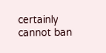certainly cannot ban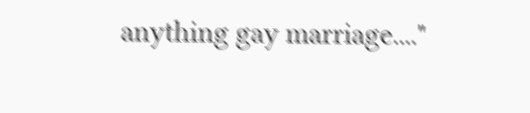anything gay marriage...."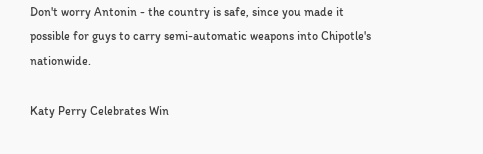Don't worry Antonin - the country is safe, since you made it possible for guys to carry semi-automatic weapons into Chipotle's nationwide.

Katy Perry Celebrates Win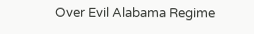Over Evil Alabama Regime